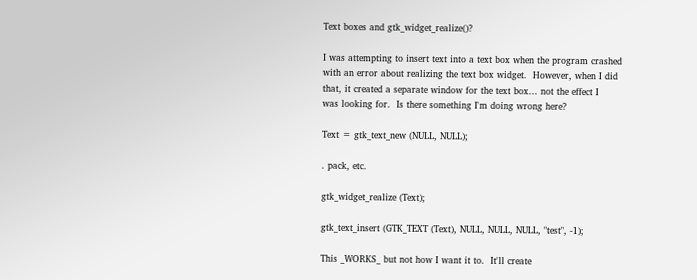Text boxes and gtk_widget_realize()?

I was attempting to insert text into a text box when the program crashed
with an error about realizing the text box widget.  However, when I did
that, it created a separate window for the text box... not the effect I
was looking for.  Is there something I'm doing wrong here?

Text = gtk_text_new (NULL, NULL);

. pack, etc.

gtk_widget_realize (Text);

gtk_text_insert (GTK_TEXT (Text), NULL, NULL, NULL, "test", -1);

This _WORKS_ but not how I want it to.  It'll create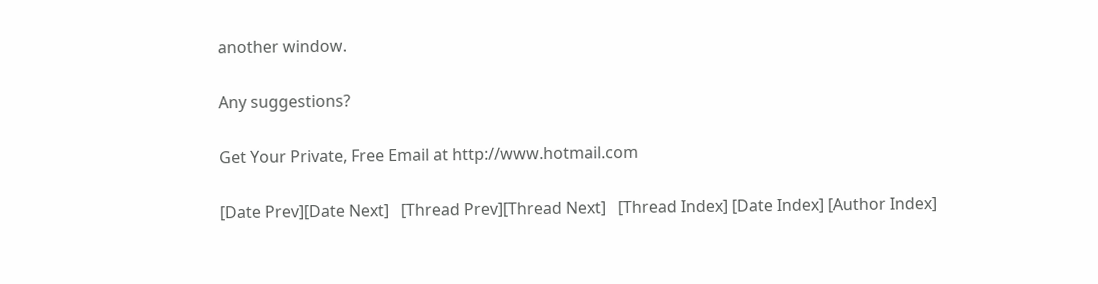another window.

Any suggestions?

Get Your Private, Free Email at http://www.hotmail.com

[Date Prev][Date Next]   [Thread Prev][Thread Next]   [Thread Index] [Date Index] [Author Index]